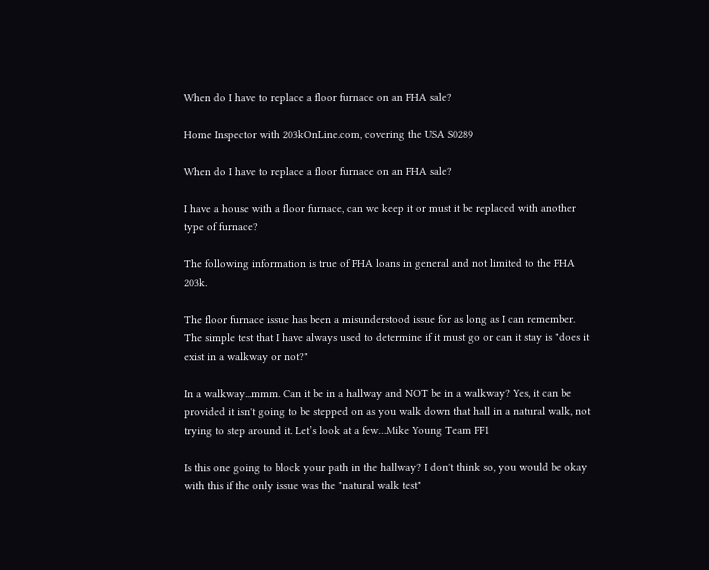When do I have to replace a floor furnace on an FHA sale?

Home Inspector with 203kOnLine.com, covering the USA S0289

When do I have to replace a floor furnace on an FHA sale?

I have a house with a floor furnace, can we keep it or must it be replaced with another type of furnace?

The following information is true of FHA loans in general and not limited to the FHA 203k.

The floor furnace issue has been a misunderstood issue for as long as I can remember. The simple test that I have always used to determine if it must go or can it stay is "does it exist in a walkway or not?"

In a walkway...mmm. Can it be in a hallway and NOT be in a walkway? Yes, it can be provided it isn't going to be stepped on as you walk down that hall in a natural walk, not trying to step around it. Let’s look at a few…Mike Young Team FF1

Is this one going to block your path in the hallway? I don't think so, you would be okay with this if the only issue was the "natural walk test"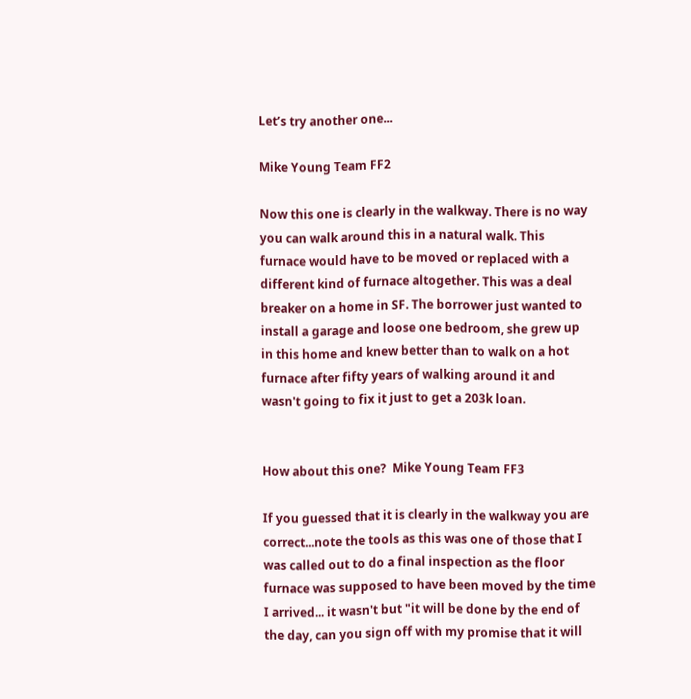Let’s try another one...

Mike Young Team FF2

Now this one is clearly in the walkway. There is no way you can walk around this in a natural walk. This furnace would have to be moved or replaced with a different kind of furnace altogether. This was a deal breaker on a home in SF. The borrower just wanted to install a garage and loose one bedroom, she grew up in this home and knew better than to walk on a hot furnace after fifty years of walking around it and wasn't going to fix it just to get a 203k loan.


How about this one?  Mike Young Team FF3

If you guessed that it is clearly in the walkway you are correct...note the tools as this was one of those that I was called out to do a final inspection as the floor furnace was supposed to have been moved by the time I arrived... it wasn't but "it will be done by the end of the day, can you sign off with my promise that it will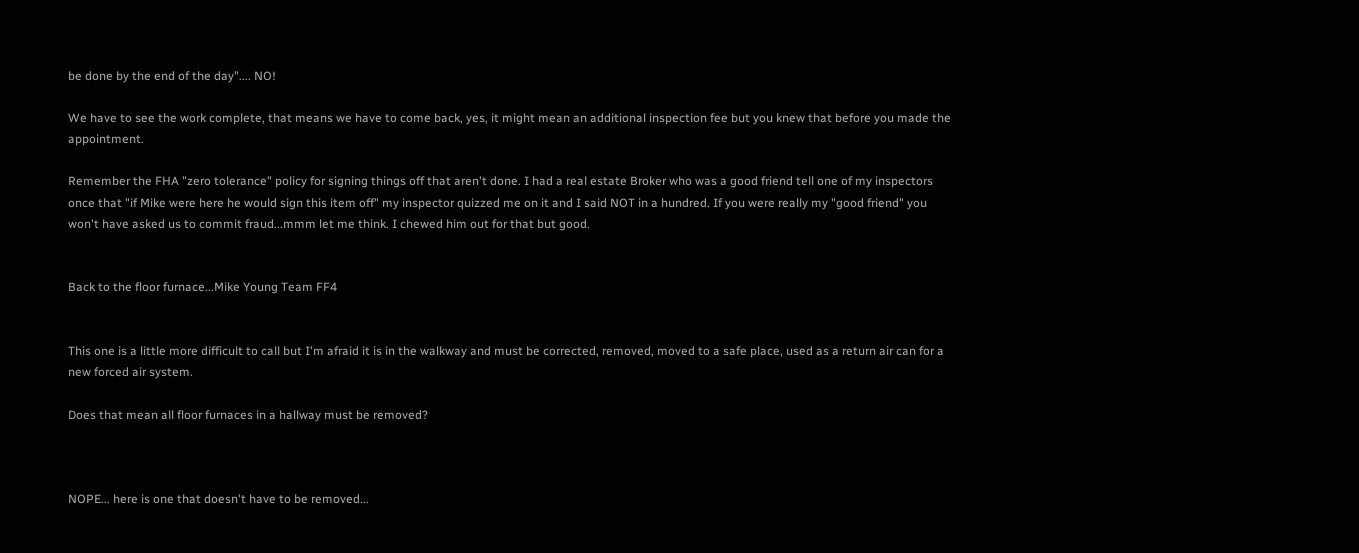be done by the end of the day".... NO!

We have to see the work complete, that means we have to come back, yes, it might mean an additional inspection fee but you knew that before you made the appointment.

Remember the FHA "zero tolerance" policy for signing things off that aren't done. I had a real estate Broker who was a good friend tell one of my inspectors once that "if Mike were here he would sign this item off" my inspector quizzed me on it and I said NOT in a hundred. If you were really my "good friend" you won't have asked us to commit fraud...mmm let me think. I chewed him out for that but good.


Back to the floor furnace...Mike Young Team FF4


This one is a little more difficult to call but I'm afraid it is in the walkway and must be corrected, removed, moved to a safe place, used as a return air can for a new forced air system.

Does that mean all floor furnaces in a hallway must be removed?



NOPE... here is one that doesn't have to be removed...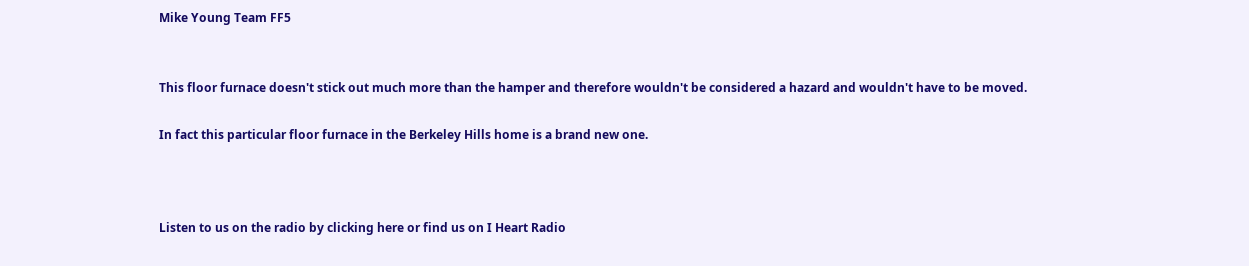Mike Young Team FF5


This floor furnace doesn't stick out much more than the hamper and therefore wouldn't be considered a hazard and wouldn't have to be moved.

In fact this particular floor furnace in the Berkeley Hills home is a brand new one.



Listen to us on the radio by clicking here or find us on I Heart Radio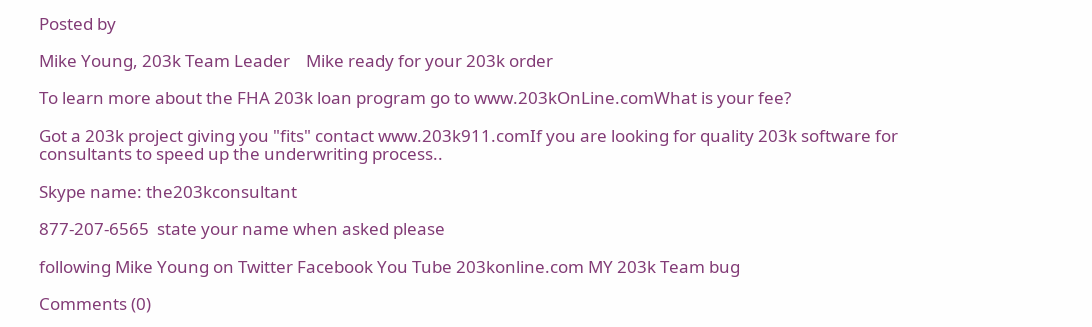Posted by

Mike Young, 203k Team Leader    Mike ready for your 203k order

To learn more about the FHA 203k loan program go to www.203kOnLine.comWhat is your fee?

Got a 203k project giving you "fits" contact www.203k911.comIf you are looking for quality 203k software for consultants to speed up the underwriting process..

Skype name: the203kconsultant

877-207-6565  state your name when asked please

following Mike Young on Twitter Facebook You Tube 203konline.com MY 203k Team bug

Comments (0)